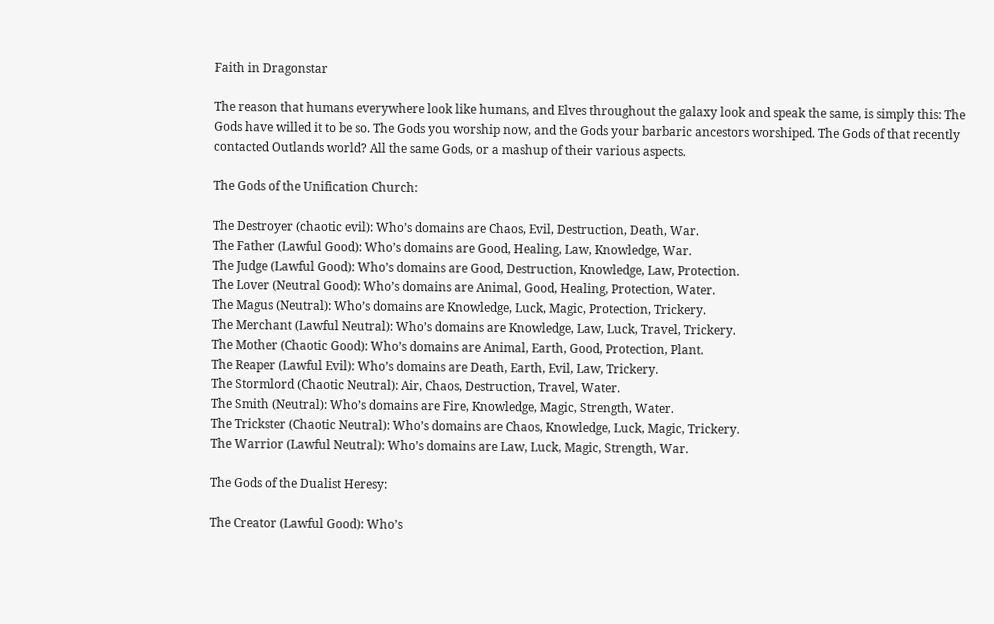Faith in Dragonstar

The reason that humans everywhere look like humans, and Elves throughout the galaxy look and speak the same, is simply this: The Gods have willed it to be so. The Gods you worship now, and the Gods your barbaric ancestors worshiped. The Gods of that recently contacted Outlands world? All the same Gods, or a mashup of their various aspects.

The Gods of the Unification Church:

The Destroyer (chaotic evil): Who’s domains are Chaos, Evil, Destruction, Death, War.
The Father (Lawful Good): Who’s domains are Good, Healing, Law, Knowledge, War.
The Judge (Lawful Good): Who’s domains are Good, Destruction, Knowledge, Law, Protection.
The Lover (Neutral Good): Who’s domains are Animal, Good, Healing, Protection, Water.
The Magus (Neutral): Who’s domains are Knowledge, Luck, Magic, Protection, Trickery.
The Merchant (Lawful Neutral): Who’s domains are Knowledge, Law, Luck, Travel, Trickery.
The Mother (Chaotic Good): Who’s domains are Animal, Earth, Good, Protection, Plant.
The Reaper (Lawful Evil): Who’s domains are Death, Earth, Evil, Law, Trickery.
The Stormlord (Chaotic Neutral): Air, Chaos, Destruction, Travel, Water.
The Smith (Neutral): Who’s domains are Fire, Knowledge, Magic, Strength, Water.
The Trickster (Chaotic Neutral): Who’s domains are Chaos, Knowledge, Luck, Magic, Trickery.
The Warrior (Lawful Neutral): Who’s domains are Law, Luck, Magic, Strength, War.

The Gods of the Dualist Heresy:

The Creator (Lawful Good): Who’s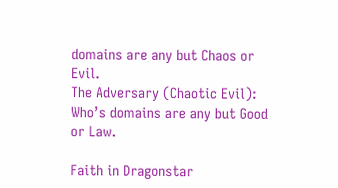domains are any but Chaos or Evil.
The Adversary (Chaotic Evil): Who’s domains are any but Good or Law.

Faith in Dragonstar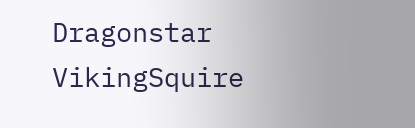Dragonstar VikingSquire